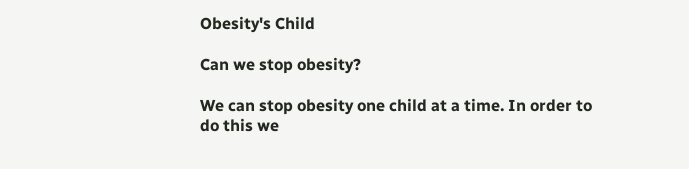Obesity's Child

Can we stop obesity?

We can stop obesity one child at a time. In order to do this we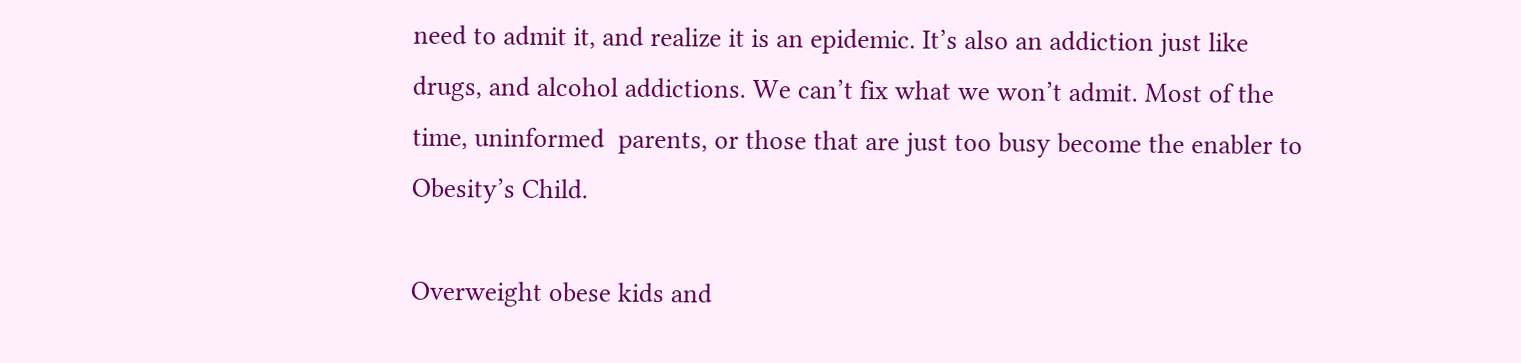need to admit it, and realize it is an epidemic. It’s also an addiction just like drugs, and alcohol addictions. We can’t fix what we won’t admit. Most of the time, uninformed  parents, or those that are just too busy become the enabler to Obesity’s Child.

Overweight obese kids and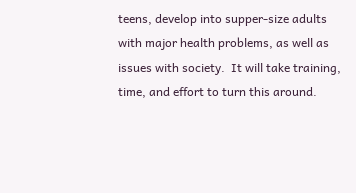teens, develop into supper-size adults with major health problems, as well as issues with society.  It will take training, time, and effort to turn this around.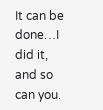It can be done…I did it, and so can you.